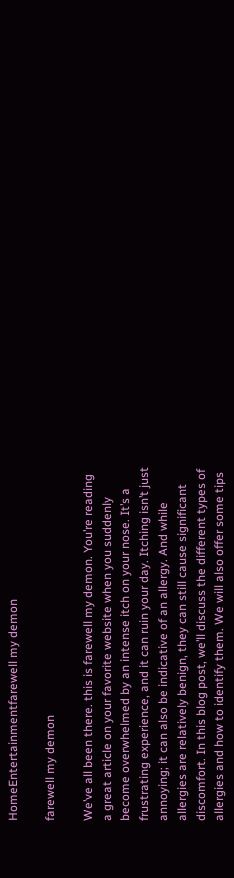HomeEntertainmentfarewell my demon

farewell my demon

We’ve all been there. this is farewell my demon. You’re reading a great article on your favorite website when you suddenly become overwhelmed by an intense itch on your nose. It’s a frustrating experience, and it can ruin your day. Itching isn’t just annoying; it can also be indicative of an allergy. And while allergies are relatively benign, they can still cause significant discomfort. In this blog post, we’ll discuss the different types of allergies and how to identify them. We will also offer some tips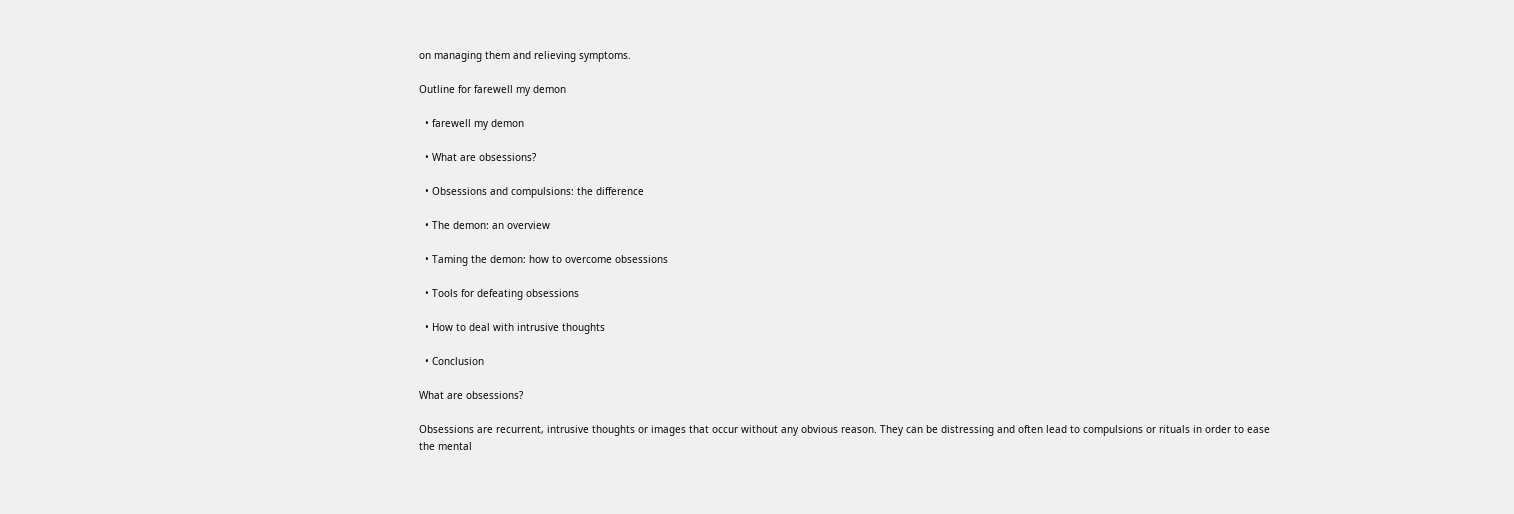on managing them and relieving symptoms.

Outline for farewell my demon

  • farewell my demon

  • What are obsessions?

  • Obsessions and compulsions: the difference

  • The demon: an overview

  • Taming the demon: how to overcome obsessions

  • Tools for defeating obsessions

  • How to deal with intrusive thoughts

  • Conclusion

What are obsessions?

Obsessions are recurrent, intrusive thoughts or images that occur without any obvious reason. They can be distressing and often lead to compulsions or rituals in order to ease the mental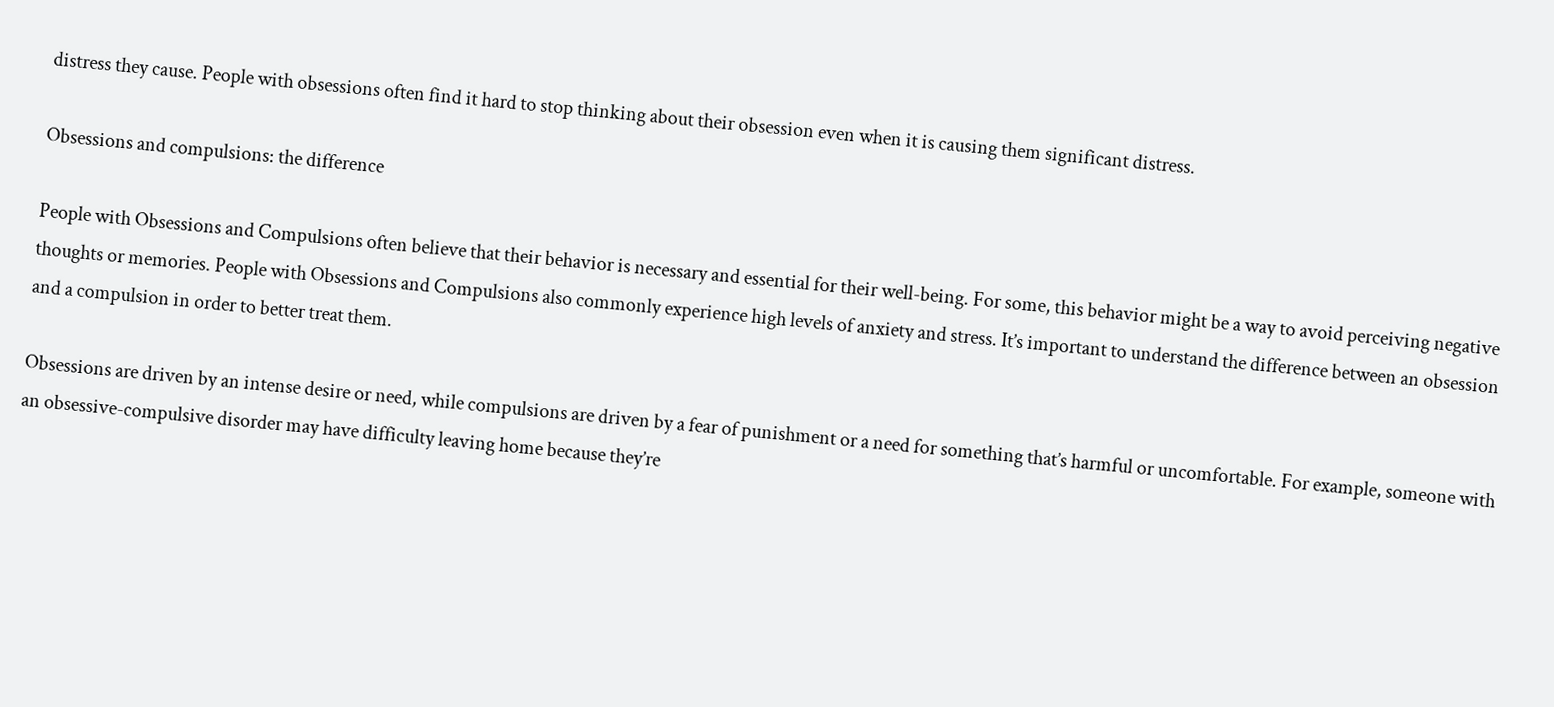distress they cause. People with obsessions often find it hard to stop thinking about their obsession even when it is causing them significant distress.

Obsessions and compulsions: the difference

People with Obsessions and Compulsions often believe that their behavior is necessary and essential for their well-being. For some, this behavior might be a way to avoid perceiving negative thoughts or memories. People with Obsessions and Compulsions also commonly experience high levels of anxiety and stress. It’s important to understand the difference between an obsession and a compulsion in order to better treat them.

Obsessions are driven by an intense desire or need, while compulsions are driven by a fear of punishment or a need for something that’s harmful or uncomfortable. For example, someone with an obsessive-compulsive disorder may have difficulty leaving home because they’re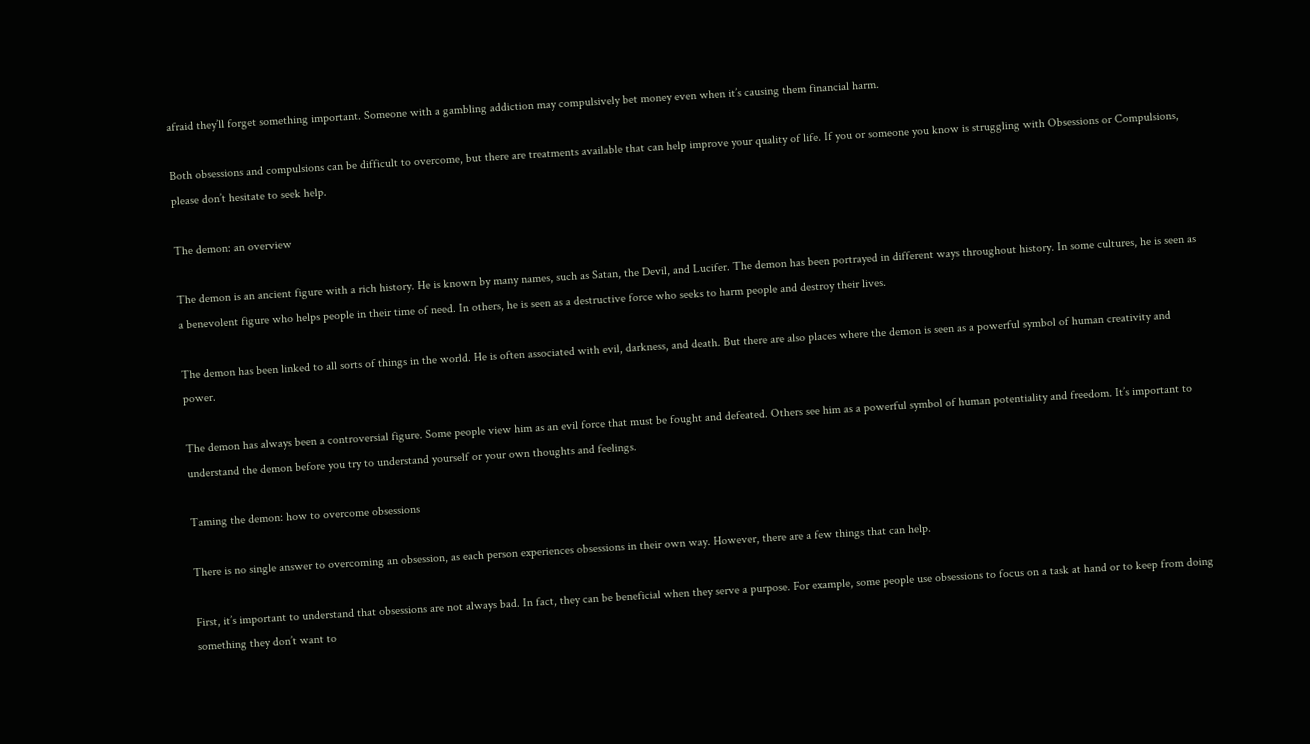afraid they’ll forget something important. Someone with a gambling addiction may compulsively bet money even when it’s causing them financial harm.

Both obsessions and compulsions can be difficult to overcome, but there are treatments available that can help improve your quality of life. If you or someone you know is struggling with Obsessions or Compulsions, please don’t hesitate to seek help.

The demon: an overview

The demon is an ancient figure with a rich history. He is known by many names, such as Satan, the Devil, and Lucifer. The demon has been portrayed in different ways throughout history. In some cultures, he is seen as a benevolent figure who helps people in their time of need. In others, he is seen as a destructive force who seeks to harm people and destroy their lives.

The demon has been linked to all sorts of things in the world. He is often associated with evil, darkness, and death. But there are also places where the demon is seen as a powerful symbol of human creativity and power.

The demon has always been a controversial figure. Some people view him as an evil force that must be fought and defeated. Others see him as a powerful symbol of human potentiality and freedom. It’s important to understand the demon before you try to understand yourself or your own thoughts and feelings.

Taming the demon: how to overcome obsessions

There is no single answer to overcoming an obsession, as each person experiences obsessions in their own way. However, there are a few things that can help.

First, it’s important to understand that obsessions are not always bad. In fact, they can be beneficial when they serve a purpose. For example, some people use obsessions to focus on a task at hand or to keep from doing something they don’t want to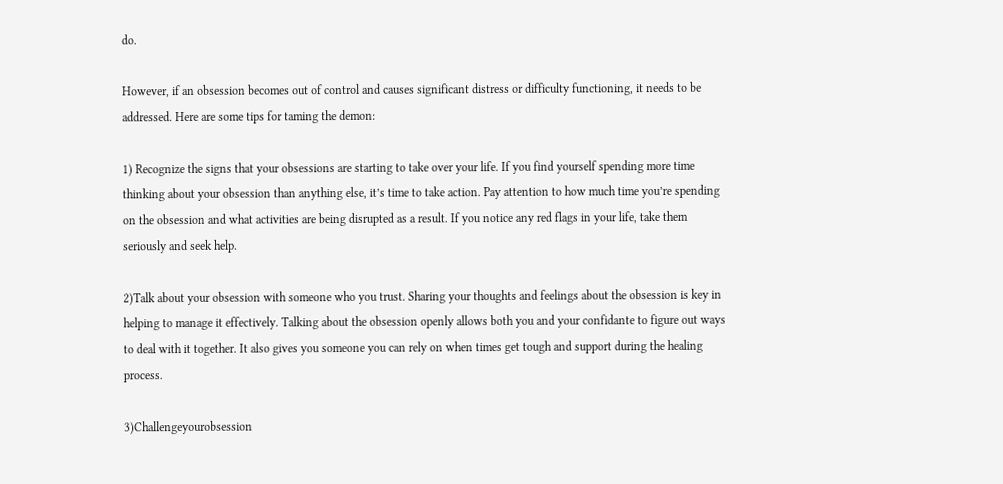do.

However, if an obsession becomes out of control and causes significant distress or difficulty functioning, it needs to be addressed. Here are some tips for taming the demon:

1) Recognize the signs that your obsessions are starting to take over your life. If you find yourself spending more time thinking about your obsession than anything else, it’s time to take action. Pay attention to how much time you’re spending on the obsession and what activities are being disrupted as a result. If you notice any red flags in your life, take them seriously and seek help.

2)Talk about your obsession with someone who you trust. Sharing your thoughts and feelings about the obsession is key in helping to manage it effectively. Talking about the obsession openly allows both you and your confidante to figure out ways to deal with it together. It also gives you someone you can rely on when times get tough and support during the healing process.

3)Challengeyourobsession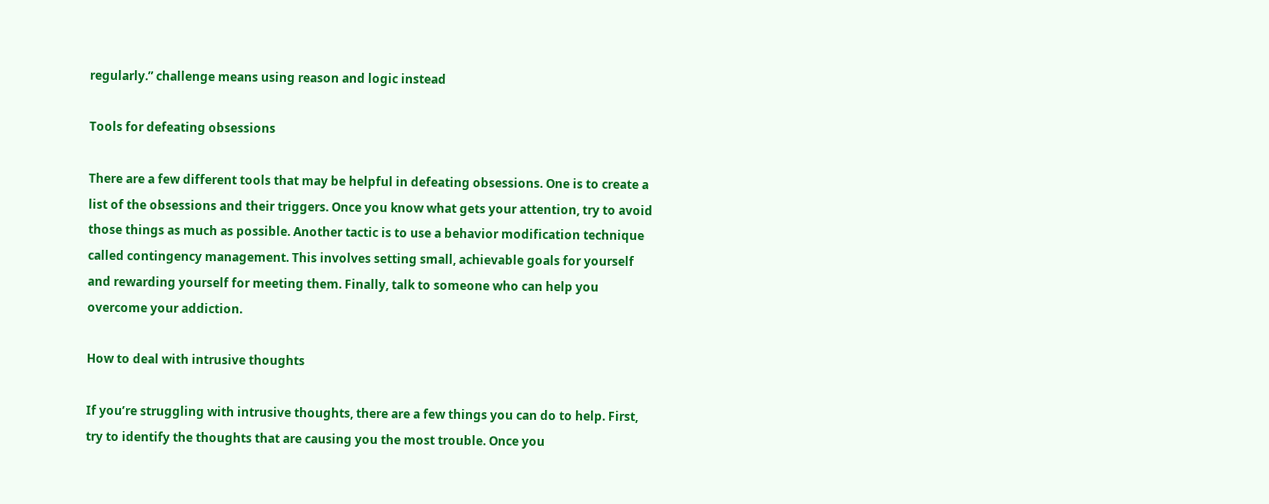regularly.” challenge means using reason and logic instead

Tools for defeating obsessions

There are a few different tools that may be helpful in defeating obsessions. One is to create a list of the obsessions and their triggers. Once you know what gets your attention, try to avoid those things as much as possible. Another tactic is to use a behavior modification technique called contingency management. This involves setting small, achievable goals for yourself and rewarding yourself for meeting them. Finally, talk to someone who can help you overcome your addiction.

How to deal with intrusive thoughts

If you’re struggling with intrusive thoughts, there are a few things you can do to help. First, try to identify the thoughts that are causing you the most trouble. Once you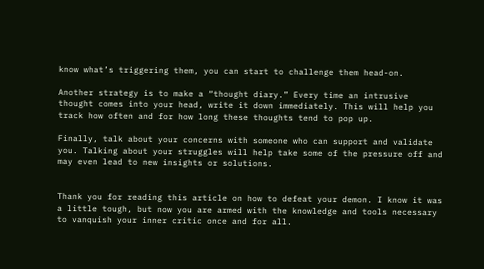know what’s triggering them, you can start to challenge them head-on.

Another strategy is to make a “thought diary.” Every time an intrusive thought comes into your head, write it down immediately. This will help you track how often and for how long these thoughts tend to pop up.

Finally, talk about your concerns with someone who can support and validate you. Talking about your struggles will help take some of the pressure off and may even lead to new insights or solutions.


Thank you for reading this article on how to defeat your demon. I know it was a little tough, but now you are armed with the knowledge and tools necessary to vanquish your inner critic once and for all.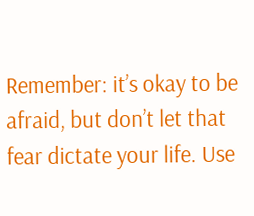Remember: it’s okay to be afraid, but don’t let that fear dictate your life. Use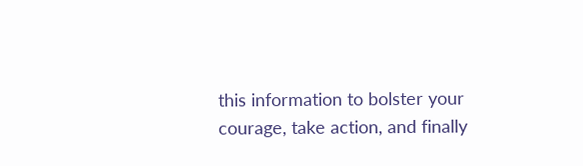this information to bolster your courage, take action, and finally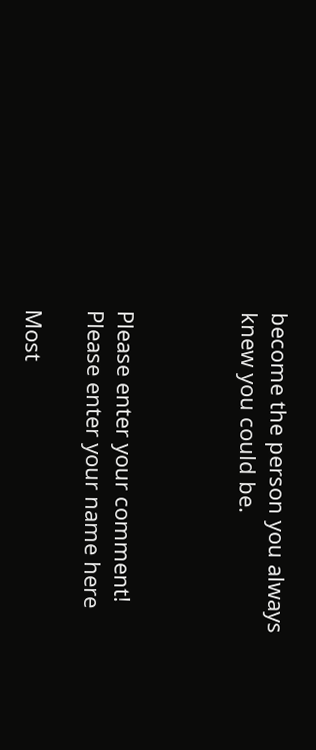become the person you always knew you could be.



Please enter your comment!
Please enter your name here

Most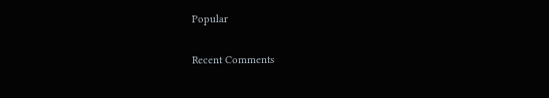Popular

Recent Comments